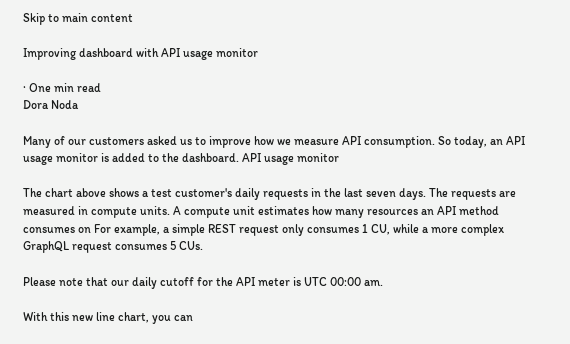Skip to main content

Improving dashboard with API usage monitor

· One min read
Dora Noda

Many of our customers asked us to improve how we measure API consumption. So today, an API usage monitor is added to the dashboard. API usage monitor

The chart above shows a test customer's daily requests in the last seven days. The requests are measured in compute units. A compute unit estimates how many resources an API method consumes on For example, a simple REST request only consumes 1 CU, while a more complex GraphQL request consumes 5 CUs.

Please note that our daily cutoff for the API meter is UTC 00:00 am.

With this new line chart, you can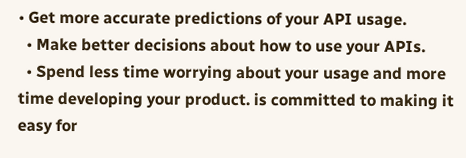• Get more accurate predictions of your API usage.
  • Make better decisions about how to use your APIs.
  • Spend less time worrying about your usage and more time developing your product. is committed to making it easy for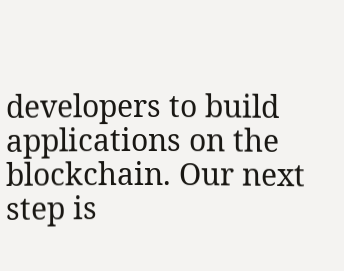developers to build applications on the blockchain. Our next step is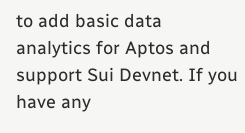to add basic data analytics for Aptos and support Sui Devnet. If you have any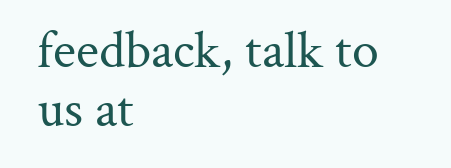feedback, talk to us at